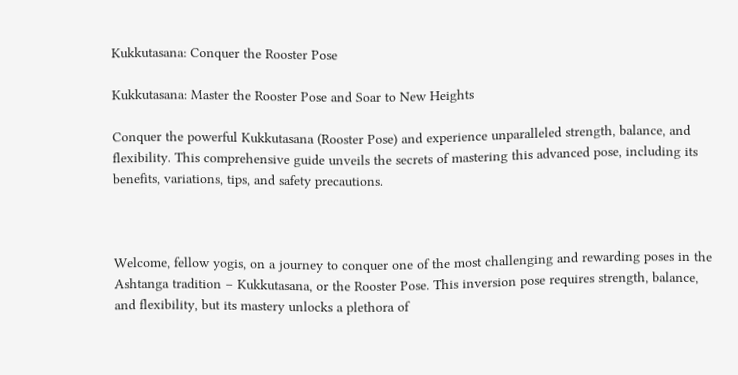Kukkutasana: Conquer the Rooster Pose

Kukkutasana: Master the Rooster Pose and Soar to New Heights

Conquer the powerful Kukkutasana (Rooster Pose) and experience unparalleled strength, balance, and flexibility. This comprehensive guide unveils the secrets of mastering this advanced pose, including its benefits, variations, tips, and safety precautions.



Welcome, fellow yogis, on a journey to conquer one of the most challenging and rewarding poses in the Ashtanga tradition – Kukkutasana, or the Rooster Pose. This inversion pose requires strength, balance, and flexibility, but its mastery unlocks a plethora of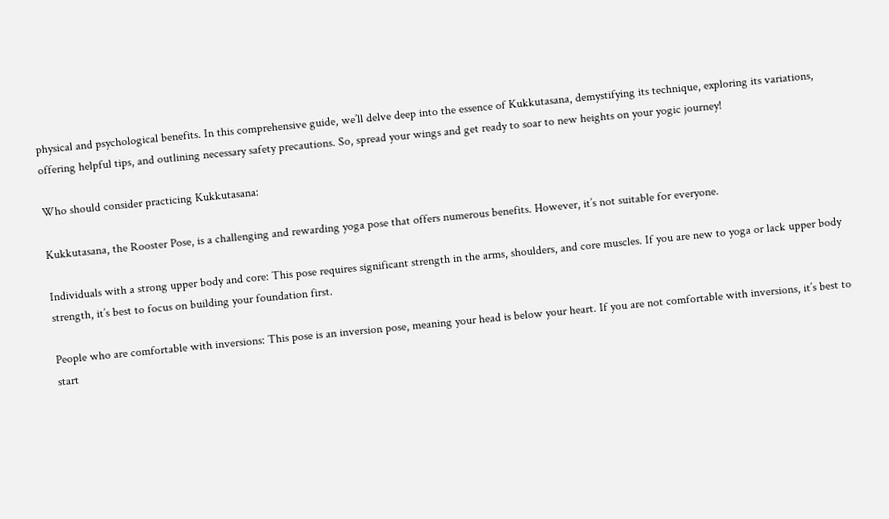physical and psychological benefits. In this comprehensive guide, we’ll delve deep into the essence of Kukkutasana, demystifying its technique, exploring its variations, offering helpful tips, and outlining necessary safety precautions. So, spread your wings and get ready to soar to new heights on your yogic journey!

Who should consider practicing Kukkutasana:

Kukkutasana, the Rooster Pose, is a challenging and rewarding yoga pose that offers numerous benefits. However, it’s not suitable for everyone.

Individuals with a strong upper body and core: This pose requires significant strength in the arms, shoulders, and core muscles. If you are new to yoga or lack upper body strength, it’s best to focus on building your foundation first.

People who are comfortable with inversions: This pose is an inversion pose, meaning your head is below your heart. If you are not comfortable with inversions, it’s best to start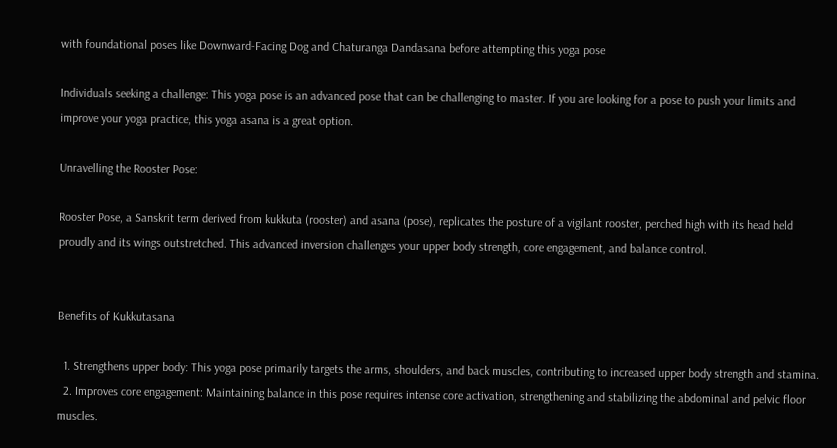with foundational poses like Downward-Facing Dog and Chaturanga Dandasana before attempting this yoga pose

Individuals seeking a challenge: This yoga pose is an advanced pose that can be challenging to master. If you are looking for a pose to push your limits and improve your yoga practice, this yoga asana is a great option.

Unravelling the Rooster Pose:

Rooster Pose, a Sanskrit term derived from kukkuta (rooster) and asana (pose), replicates the posture of a vigilant rooster, perched high with its head held proudly and its wings outstretched. This advanced inversion challenges your upper body strength, core engagement, and balance control.


Benefits of Kukkutasana

  1. Strengthens upper body: This yoga pose primarily targets the arms, shoulders, and back muscles, contributing to increased upper body strength and stamina.
  2. Improves core engagement: Maintaining balance in this pose requires intense core activation, strengthening and stabilizing the abdominal and pelvic floor muscles.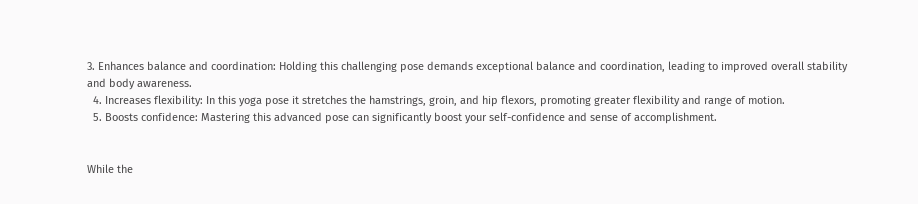3. Enhances balance and coordination: Holding this challenging pose demands exceptional balance and coordination, leading to improved overall stability and body awareness.
  4. Increases flexibility: In this yoga pose it stretches the hamstrings, groin, and hip flexors, promoting greater flexibility and range of motion.
  5. Boosts confidence: Mastering this advanced pose can significantly boost your self-confidence and sense of accomplishment.


While the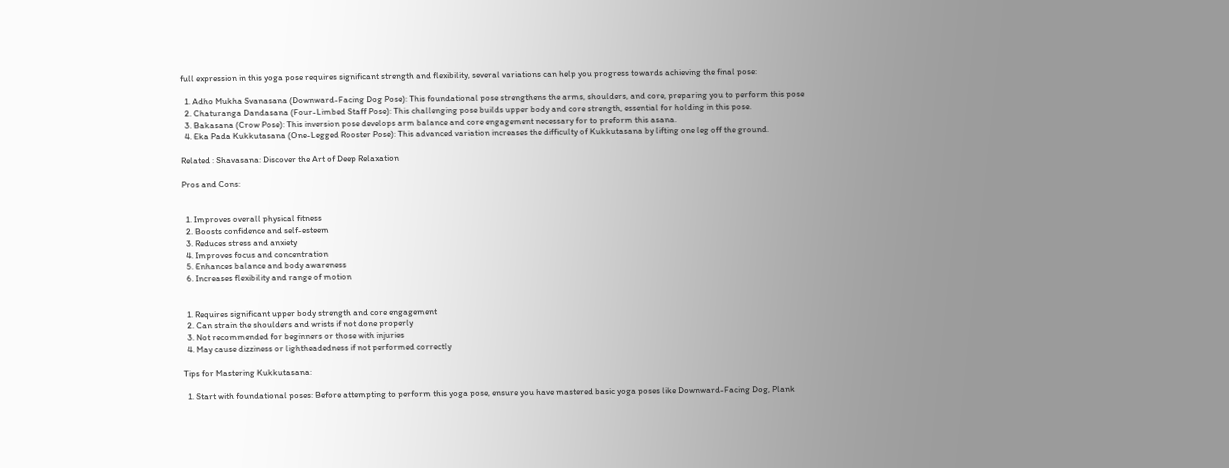full expression in this yoga pose requires significant strength and flexibility, several variations can help you progress towards achieving the final pose:

  1. Adho Mukha Svanasana (Downward-Facing Dog Pose): This foundational pose strengthens the arms, shoulders, and core, preparing you to perform this pose
  2. Chaturanga Dandasana (Four-Limbed Staff Pose): This challenging pose builds upper body and core strength, essential for holding in this pose.
  3. Bakasana (Crow Pose): This inversion pose develops arm balance and core engagement necessary for to preform this asana.
  4. Eka Pada Kukkutasana (One-Legged Rooster Pose): This advanced variation increases the difficulty of Kukkutasana by lifting one leg off the ground.

Related : Shavasana: Discover the Art of Deep Relaxation

Pros and Cons:


  1. Improves overall physical fitness
  2. Boosts confidence and self-esteem
  3. Reduces stress and anxiety
  4. Improves focus and concentration
  5. Enhances balance and body awareness
  6. Increases flexibility and range of motion


  1. Requires significant upper body strength and core engagement
  2. Can strain the shoulders and wrists if not done properly
  3. Not recommended for beginners or those with injuries
  4. May cause dizziness or lightheadedness if not performed correctly

Tips for Mastering Kukkutasana:

  1. Start with foundational poses: Before attempting to perform this yoga pose, ensure you have mastered basic yoga poses like Downward-Facing Dog, Plank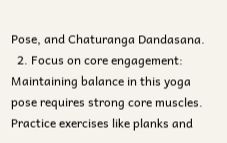Pose, and Chaturanga Dandasana.
  2. Focus on core engagement: Maintaining balance in this yoga pose requires strong core muscles. Practice exercises like planks and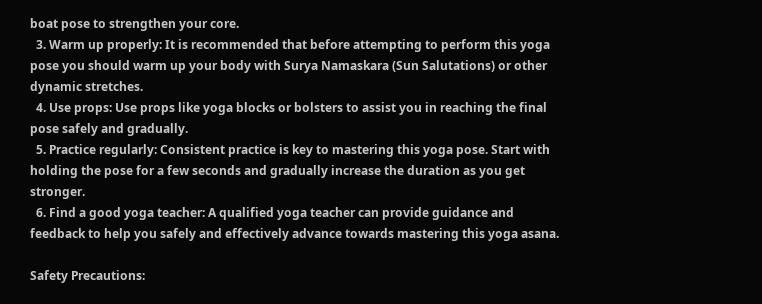boat pose to strengthen your core.
  3. Warm up properly: It is recommended that before attempting to perform this yoga pose you should warm up your body with Surya Namaskara (Sun Salutations) or other dynamic stretches.
  4. Use props: Use props like yoga blocks or bolsters to assist you in reaching the final pose safely and gradually.
  5. Practice regularly: Consistent practice is key to mastering this yoga pose. Start with holding the pose for a few seconds and gradually increase the duration as you get stronger.
  6. Find a good yoga teacher: A qualified yoga teacher can provide guidance and feedback to help you safely and effectively advance towards mastering this yoga asana.

Safety Precautions: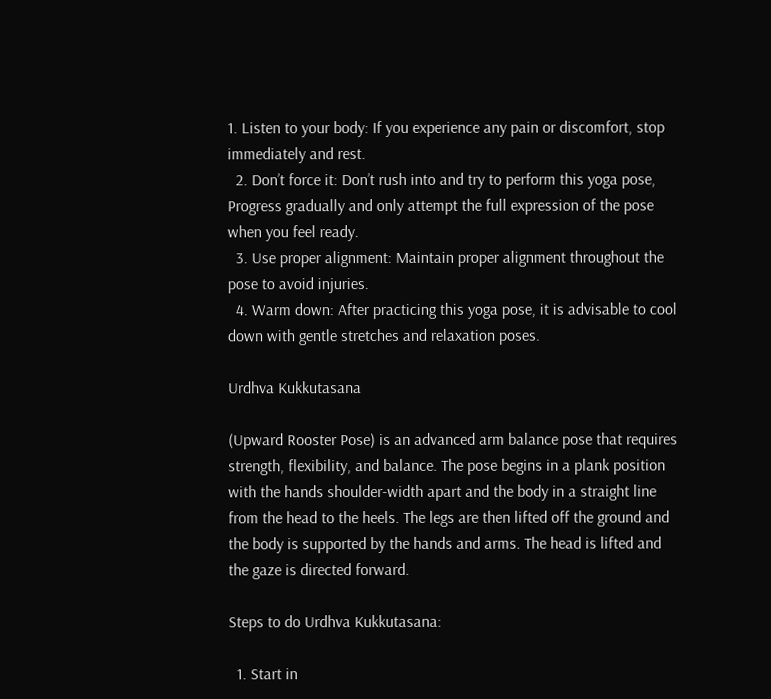1. Listen to your body: If you experience any pain or discomfort, stop immediately and rest.
  2. Don’t force it: Don’t rush into and try to perform this yoga pose, Progress gradually and only attempt the full expression of the pose when you feel ready.
  3. Use proper alignment: Maintain proper alignment throughout the pose to avoid injuries.
  4. Warm down: After practicing this yoga pose, it is advisable to cool down with gentle stretches and relaxation poses.

Urdhva Kukkutasana

(Upward Rooster Pose) is an advanced arm balance pose that requires strength, flexibility, and balance. The pose begins in a plank position with the hands shoulder-width apart and the body in a straight line from the head to the heels. The legs are then lifted off the ground and the body is supported by the hands and arms. The head is lifted and the gaze is directed forward.

Steps to do Urdhva Kukkutasana:

  1. Start in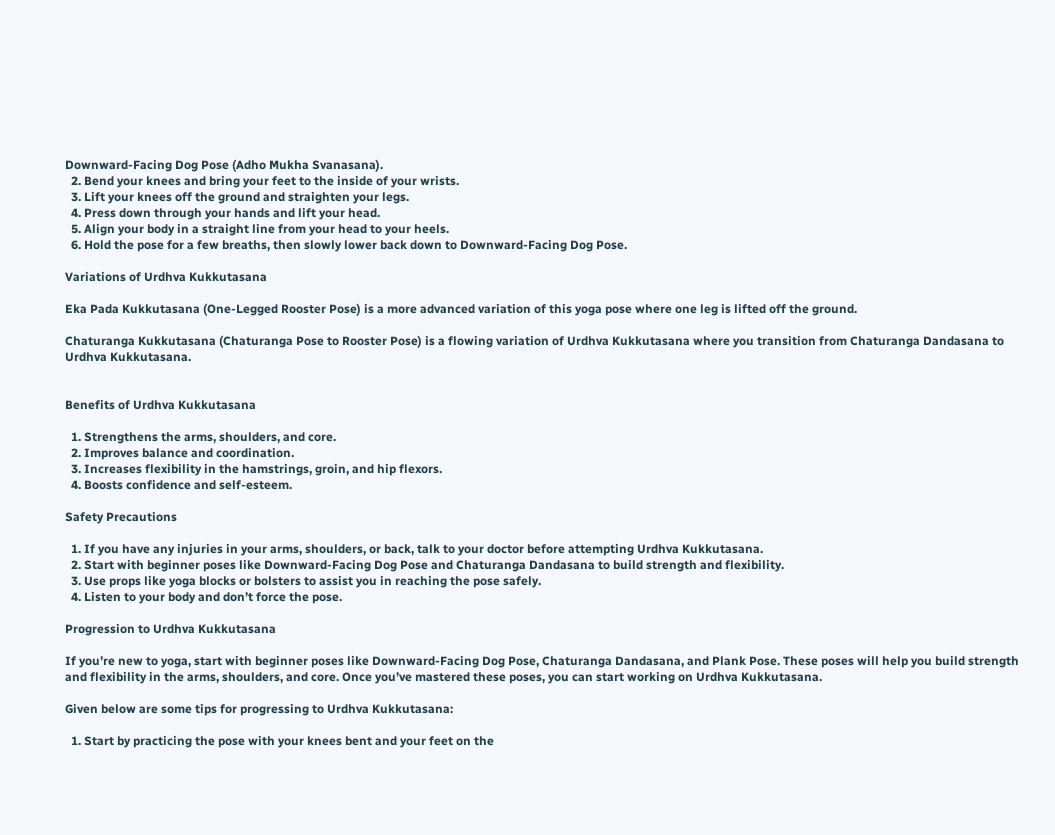Downward-Facing Dog Pose (Adho Mukha Svanasana).
  2. Bend your knees and bring your feet to the inside of your wrists.
  3. Lift your knees off the ground and straighten your legs.
  4. Press down through your hands and lift your head.
  5. Align your body in a straight line from your head to your heels.
  6. Hold the pose for a few breaths, then slowly lower back down to Downward-Facing Dog Pose.

Variations of Urdhva Kukkutasana

Eka Pada Kukkutasana (One-Legged Rooster Pose) is a more advanced variation of this yoga pose where one leg is lifted off the ground.

Chaturanga Kukkutasana (Chaturanga Pose to Rooster Pose) is a flowing variation of Urdhva Kukkutasana where you transition from Chaturanga Dandasana to Urdhva Kukkutasana.


Benefits of Urdhva Kukkutasana

  1. Strengthens the arms, shoulders, and core.
  2. Improves balance and coordination.
  3. Increases flexibility in the hamstrings, groin, and hip flexors.
  4. Boosts confidence and self-esteem.

Safety Precautions

  1. If you have any injuries in your arms, shoulders, or back, talk to your doctor before attempting Urdhva Kukkutasana.
  2. Start with beginner poses like Downward-Facing Dog Pose and Chaturanga Dandasana to build strength and flexibility.
  3. Use props like yoga blocks or bolsters to assist you in reaching the pose safely.
  4. Listen to your body and don’t force the pose.

Progression to Urdhva Kukkutasana

If you’re new to yoga, start with beginner poses like Downward-Facing Dog Pose, Chaturanga Dandasana, and Plank Pose. These poses will help you build strength and flexibility in the arms, shoulders, and core. Once you’ve mastered these poses, you can start working on Urdhva Kukkutasana.

Given below are some tips for progressing to Urdhva Kukkutasana:

  1. Start by practicing the pose with your knees bent and your feet on the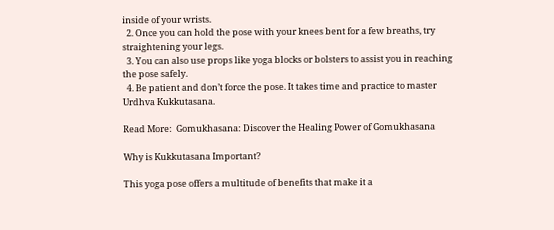inside of your wrists.
  2. Once you can hold the pose with your knees bent for a few breaths, try straightening your legs.
  3. You can also use props like yoga blocks or bolsters to assist you in reaching the pose safely.
  4. Be patient and don’t force the pose. It takes time and practice to master Urdhva Kukkutasana.

Read More:  Gomukhasana: Discover the Healing Power of Gomukhasana

Why is Kukkutasana Important?

This yoga pose offers a multitude of benefits that make it a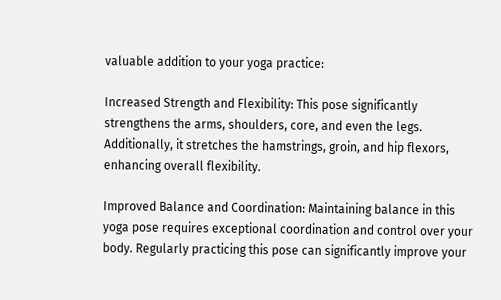valuable addition to your yoga practice:

Increased Strength and Flexibility: This pose significantly strengthens the arms, shoulders, core, and even the legs. Additionally, it stretches the hamstrings, groin, and hip flexors, enhancing overall flexibility.

Improved Balance and Coordination: Maintaining balance in this yoga pose requires exceptional coordination and control over your body. Regularly practicing this pose can significantly improve your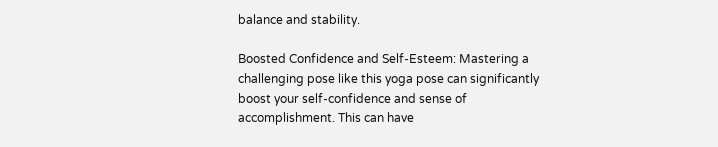balance and stability.

Boosted Confidence and Self-Esteem: Mastering a challenging pose like this yoga pose can significantly boost your self-confidence and sense of accomplishment. This can have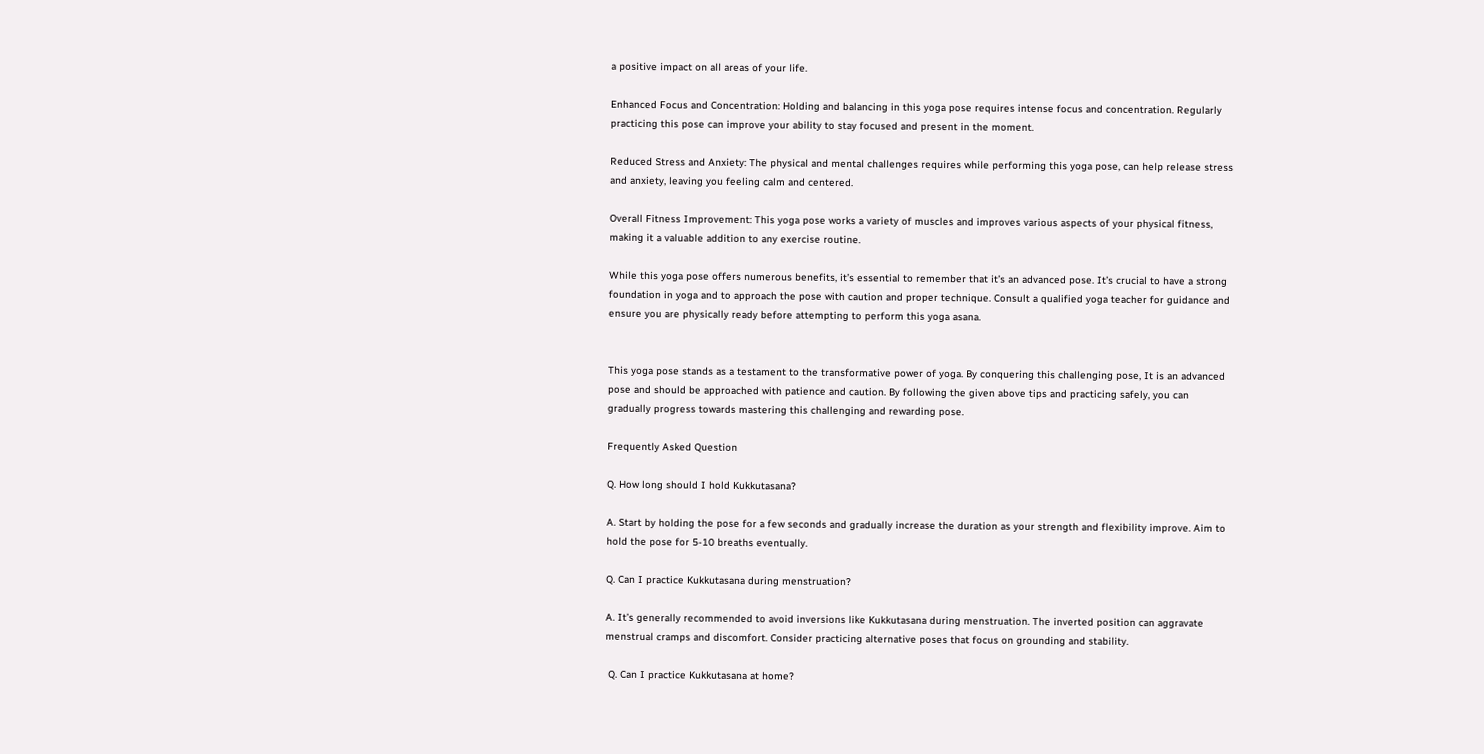a positive impact on all areas of your life.

Enhanced Focus and Concentration: Holding and balancing in this yoga pose requires intense focus and concentration. Regularly practicing this pose can improve your ability to stay focused and present in the moment.

Reduced Stress and Anxiety: The physical and mental challenges requires while performing this yoga pose, can help release stress and anxiety, leaving you feeling calm and centered.

Overall Fitness Improvement: This yoga pose works a variety of muscles and improves various aspects of your physical fitness, making it a valuable addition to any exercise routine.

While this yoga pose offers numerous benefits, it’s essential to remember that it’s an advanced pose. It’s crucial to have a strong foundation in yoga and to approach the pose with caution and proper technique. Consult a qualified yoga teacher for guidance and ensure you are physically ready before attempting to perform this yoga asana.


This yoga pose stands as a testament to the transformative power of yoga. By conquering this challenging pose, It is an advanced pose and should be approached with patience and caution. By following the given above tips and practicing safely, you can gradually progress towards mastering this challenging and rewarding pose.

Frequently Asked Question

Q. How long should I hold Kukkutasana?

A. Start by holding the pose for a few seconds and gradually increase the duration as your strength and flexibility improve. Aim to hold the pose for 5-10 breaths eventually.

Q. Can I practice Kukkutasana during menstruation?

A. It’s generally recommended to avoid inversions like Kukkutasana during menstruation. The inverted position can aggravate menstrual cramps and discomfort. Consider practicing alternative poses that focus on grounding and stability.

 Q. Can I practice Kukkutasana at home?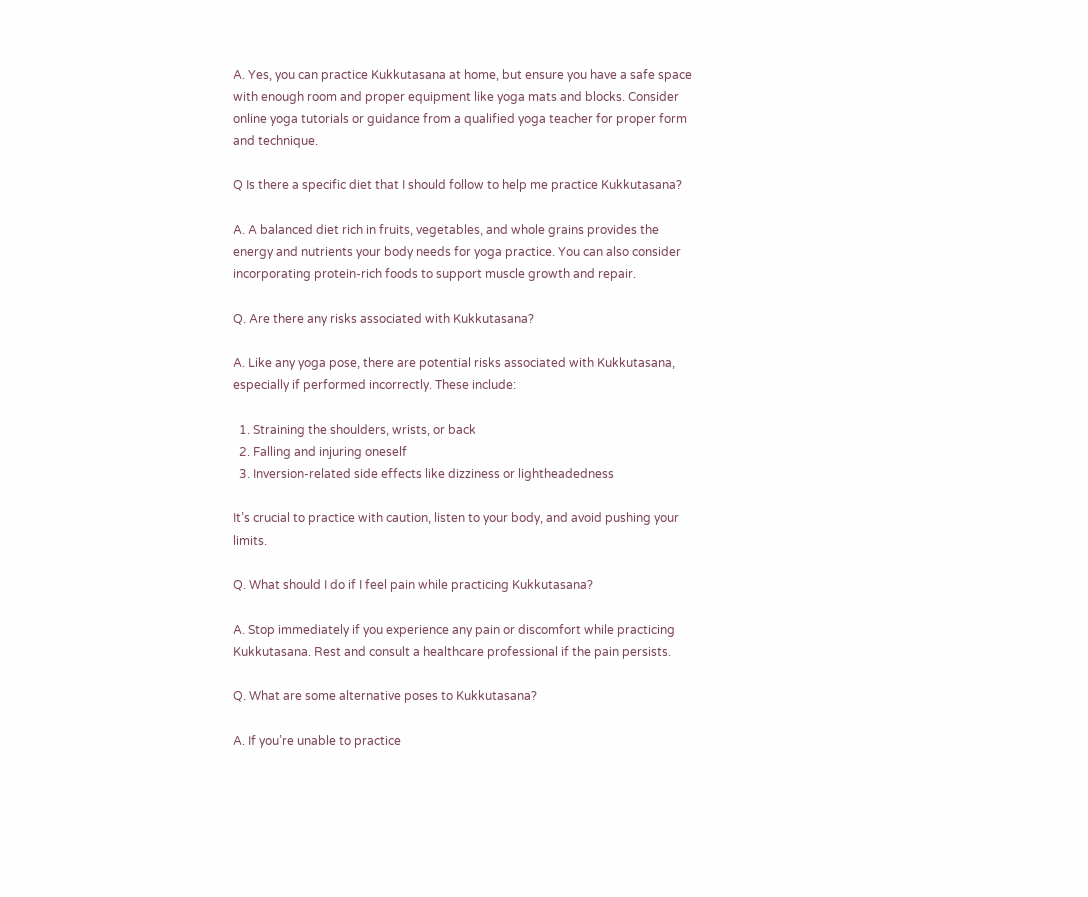A. Yes, you can practice Kukkutasana at home, but ensure you have a safe space with enough room and proper equipment like yoga mats and blocks. Consider online yoga tutorials or guidance from a qualified yoga teacher for proper form and technique.

Q Is there a specific diet that I should follow to help me practice Kukkutasana?

A. A balanced diet rich in fruits, vegetables, and whole grains provides the energy and nutrients your body needs for yoga practice. You can also consider incorporating protein-rich foods to support muscle growth and repair.

Q. Are there any risks associated with Kukkutasana?

A. Like any yoga pose, there are potential risks associated with Kukkutasana, especially if performed incorrectly. These include:

  1. Straining the shoulders, wrists, or back
  2. Falling and injuring oneself
  3. Inversion-related side effects like dizziness or lightheadedness

It’s crucial to practice with caution, listen to your body, and avoid pushing your limits.

Q. What should I do if I feel pain while practicing Kukkutasana?

A. Stop immediately if you experience any pain or discomfort while practicing Kukkutasana. Rest and consult a healthcare professional if the pain persists.

Q. What are some alternative poses to Kukkutasana?

A. If you’re unable to practice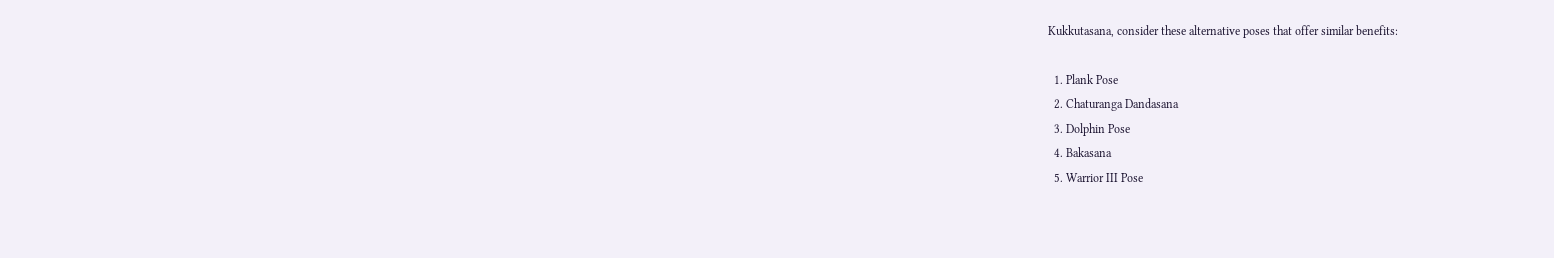Kukkutasana, consider these alternative poses that offer similar benefits:

  1. Plank Pose
  2. Chaturanga Dandasana
  3. Dolphin Pose
  4. Bakasana
  5. Warrior III Pose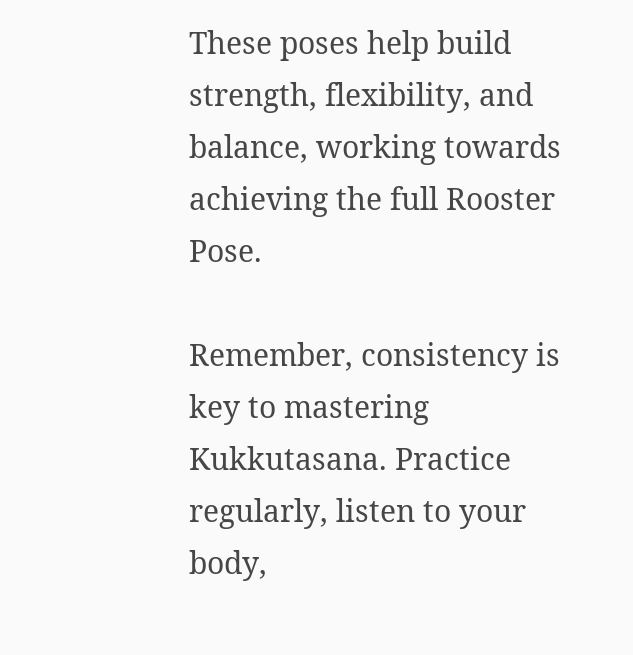These poses help build strength, flexibility, and balance, working towards achieving the full Rooster Pose.

Remember, consistency is key to mastering Kukkutasana. Practice regularly, listen to your body,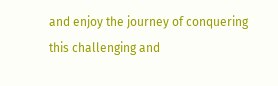and enjoy the journey of conquering this challenging and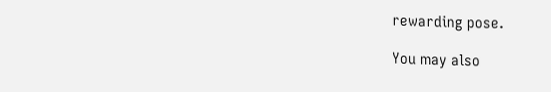rewarding pose.

You may also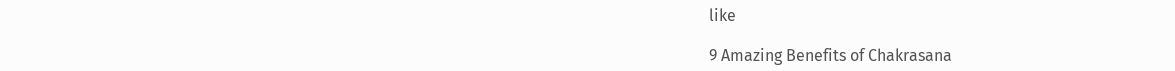like

9 Amazing Benefits of Chakrasana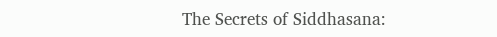The Secrets of Siddhasana: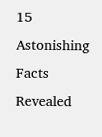15 Astonishing Facts Revealed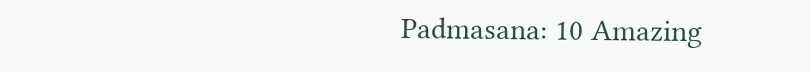Padmasana: 10 Amazing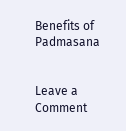Benefits of Padmasana


Leave a Comment